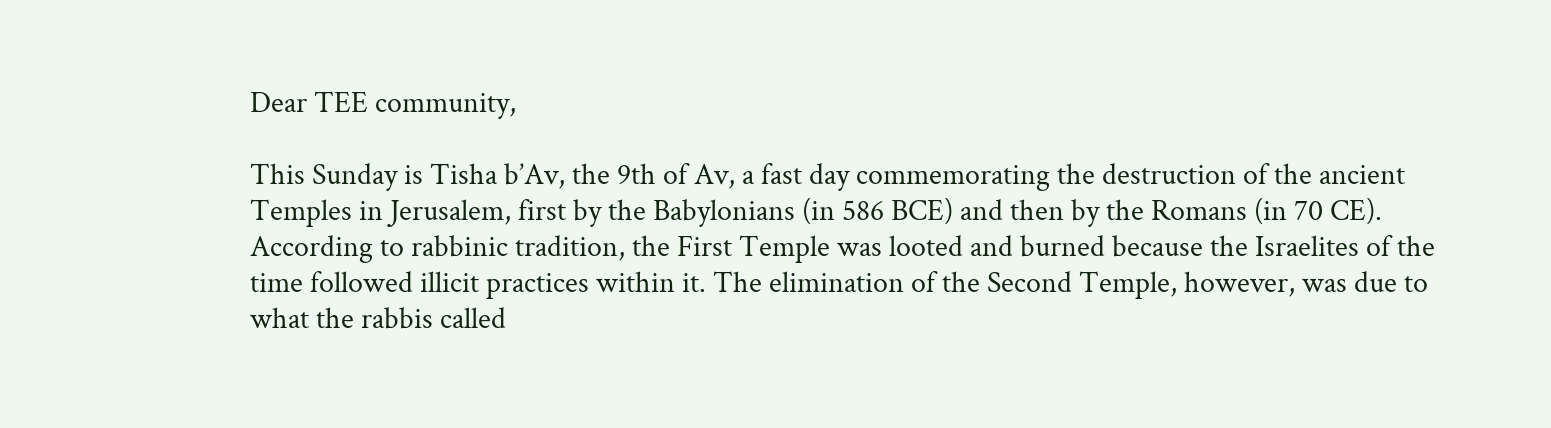Dear TEE community,

This Sunday is Tisha b’Av, the 9th of Av, a fast day commemorating the destruction of the ancient Temples in Jerusalem, first by the Babylonians (in 586 BCE) and then by the Romans (in 70 CE). According to rabbinic tradition, the First Temple was looted and burned because the Israelites of the time followed illicit practices within it. The elimination of the Second Temple, however, was due to what the rabbis called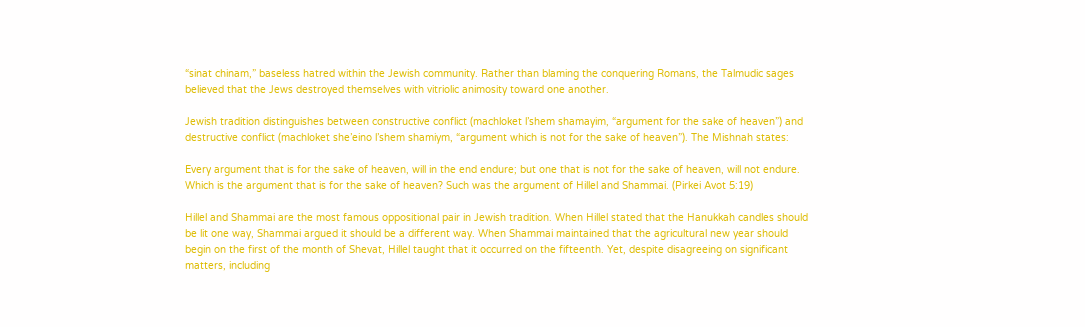“sinat chinam,” baseless hatred within the Jewish community. Rather than blaming the conquering Romans, the Talmudic sages believed that the Jews destroyed themselves with vitriolic animosity toward one another.

Jewish tradition distinguishes between constructive conflict (machloket l’shem shamayim, “argument for the sake of heaven”) and destructive conflict (machloket she’eino l’shem shamiym, “argument which is not for the sake of heaven”). The Mishnah states:

Every argument that is for the sake of heaven, will in the end endure; but one that is not for the sake of heaven, will not endure. Which is the argument that is for the sake of heaven? Such was the argument of Hillel and Shammai. (Pirkei Avot 5:19)

Hillel and Shammai are the most famous oppositional pair in Jewish tradition. When Hillel stated that the Hanukkah candles should be lit one way, Shammai argued it should be a different way. When Shammai maintained that the agricultural new year should begin on the first of the month of Shevat, Hillel taught that it occurred on the fifteenth. Yet, despite disagreeing on significant matters, including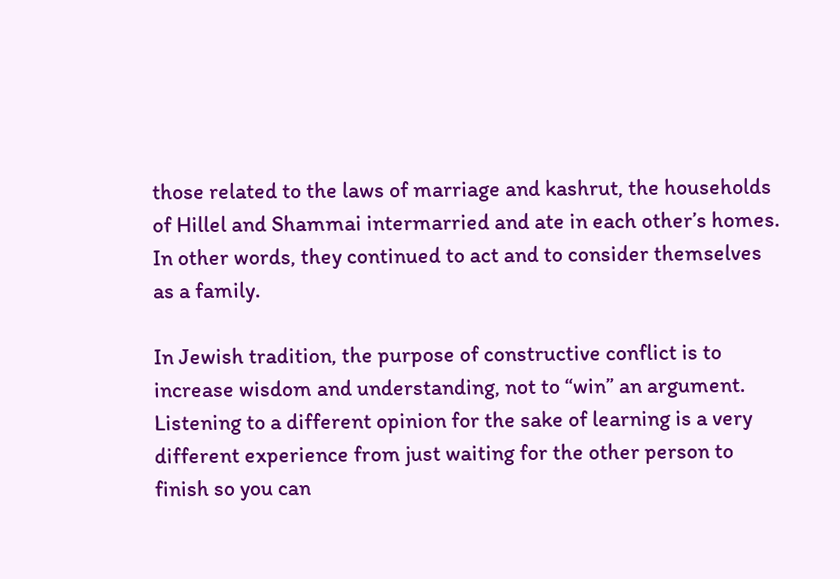those related to the laws of marriage and kashrut, the households of Hillel and Shammai intermarried and ate in each other’s homes. In other words, they continued to act and to consider themselves as a family.

In Jewish tradition, the purpose of constructive conflict is to increase wisdom and understanding, not to “win” an argument. Listening to a different opinion for the sake of learning is a very different experience from just waiting for the other person to finish so you can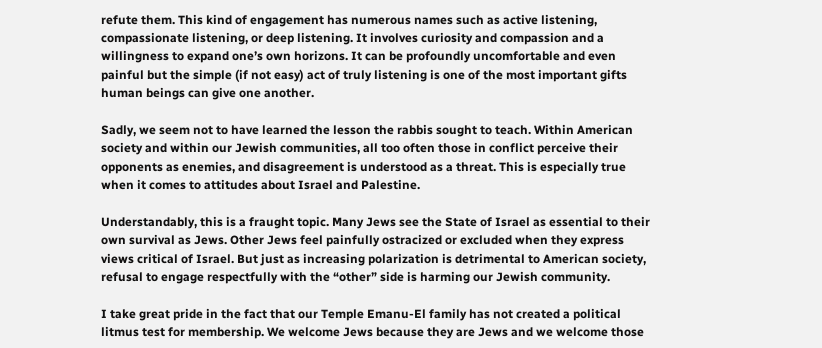refute them. This kind of engagement has numerous names such as active listening, compassionate listening, or deep listening. It involves curiosity and compassion and a willingness to expand one’s own horizons. It can be profoundly uncomfortable and even painful but the simple (if not easy) act of truly listening is one of the most important gifts human beings can give one another.

Sadly, we seem not to have learned the lesson the rabbis sought to teach. Within American society and within our Jewish communities, all too often those in conflict perceive their opponents as enemies, and disagreement is understood as a threat. This is especially true when it comes to attitudes about Israel and Palestine.

Understandably, this is a fraught topic. Many Jews see the State of Israel as essential to their own survival as Jews. Other Jews feel painfully ostracized or excluded when they express views critical of Israel. But just as increasing polarization is detrimental to American society, refusal to engage respectfully with the “other” side is harming our Jewish community.

I take great pride in the fact that our Temple Emanu-El family has not created a political litmus test for membership. We welcome Jews because they are Jews and we welcome those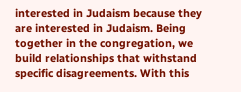interested in Judaism because they are interested in Judaism. Being together in the congregation, we build relationships that withstand specific disagreements. With this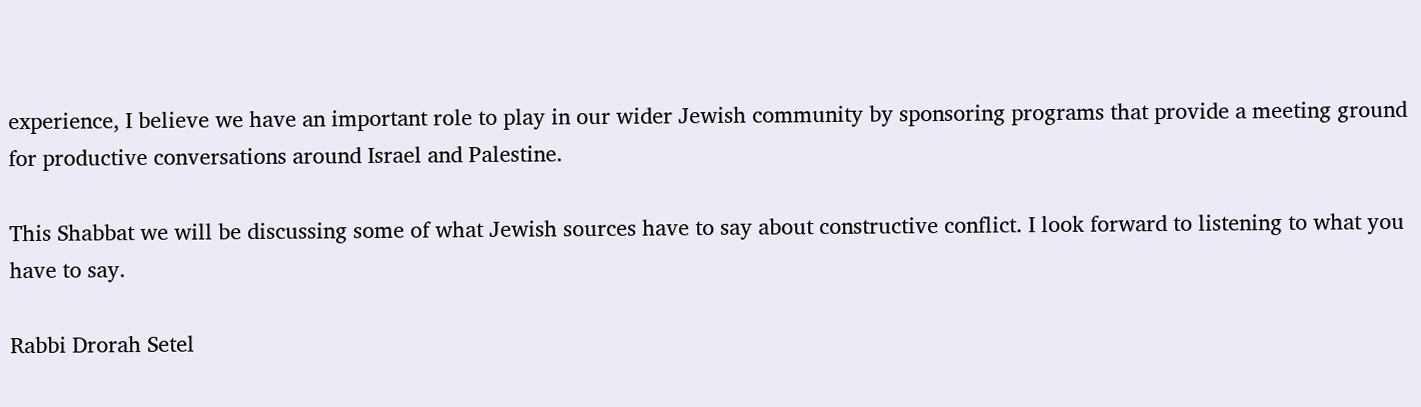experience, I believe we have an important role to play in our wider Jewish community by sponsoring programs that provide a meeting ground for productive conversations around Israel and Palestine.

This Shabbat we will be discussing some of what Jewish sources have to say about constructive conflict. I look forward to listening to what you have to say.

Rabbi Drorah Setel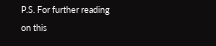P.S. For further reading on this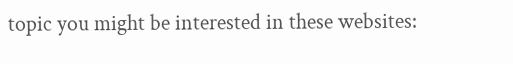topic you might be interested in these websites: